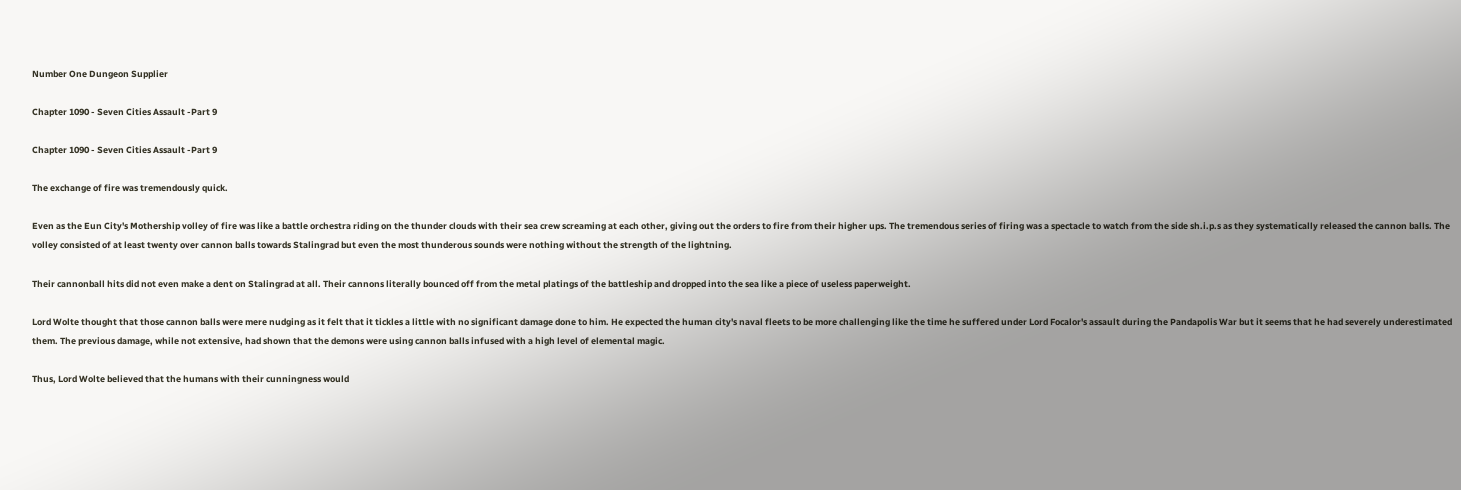Number One Dungeon Supplier

Chapter 1090 - Seven Cities Assault -Part 9

Chapter 1090 - Seven Cities Assault -Part 9

The exchange of fire was tremendously quick.

Even as the Eun City's Mothership volley of fire was like a battle orchestra riding on the thunder clouds with their sea crew screaming at each other, giving out the orders to fire from their higher ups. The tremendous series of firing was a spectacle to watch from the side sh.i.p.s as they systematically released the cannon balls. The volley consisted of at least twenty over cannon balls towards Stalingrad but even the most thunderous sounds were nothing without the strength of the lightning.

Their cannonball hits did not even make a dent on Stalingrad at all. Their cannons literally bounced off from the metal platings of the battleship and dropped into the sea like a piece of useless paperweight.

Lord Wolte thought that those cannon balls were mere nudging as it felt that it tickles a little with no significant damage done to him. He expected the human city's naval fleets to be more challenging like the time he suffered under Lord Focalor's assault during the Pandapolis War but it seems that he had severely underestimated them. The previous damage, while not extensive, had shown that the demons were using cannon balls infused with a high level of elemental magic.

Thus, Lord Wolte believed that the humans with their cunningness would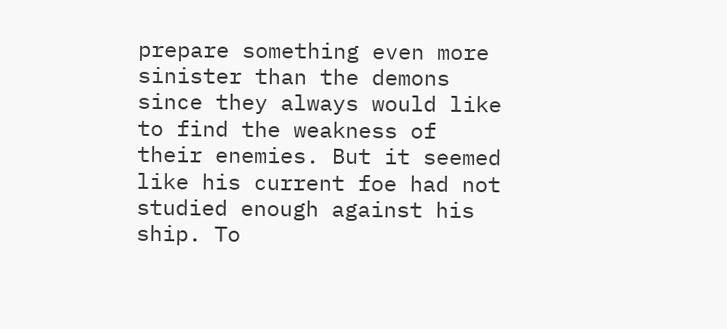prepare something even more sinister than the demons since they always would like to find the weakness of their enemies. But it seemed like his current foe had not studied enough against his ship. To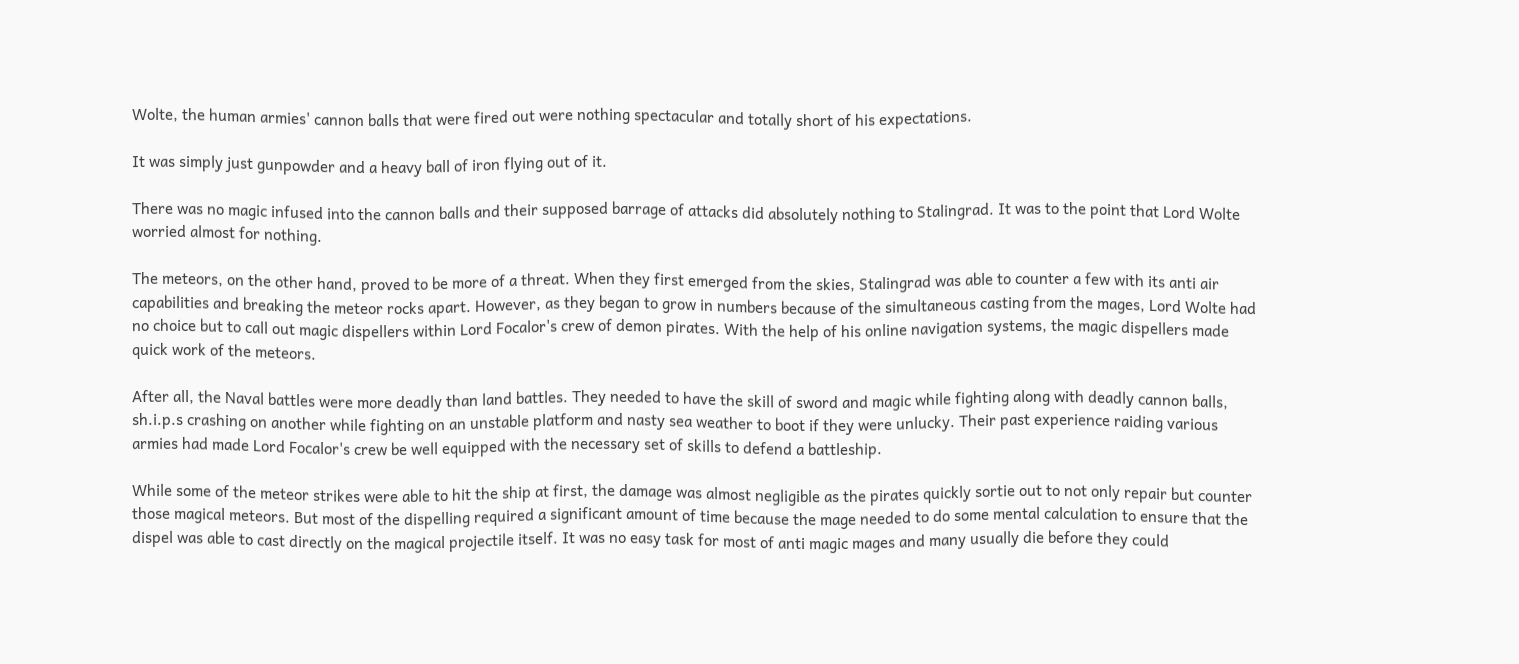Wolte, the human armies' cannon balls that were fired out were nothing spectacular and totally short of his expectations.

It was simply just gunpowder and a heavy ball of iron flying out of it.

There was no magic infused into the cannon balls and their supposed barrage of attacks did absolutely nothing to Stalingrad. It was to the point that Lord Wolte worried almost for nothing.

The meteors, on the other hand, proved to be more of a threat. When they first emerged from the skies, Stalingrad was able to counter a few with its anti air capabilities and breaking the meteor rocks apart. However, as they began to grow in numbers because of the simultaneous casting from the mages, Lord Wolte had no choice but to call out magic dispellers within Lord Focalor's crew of demon pirates. With the help of his online navigation systems, the magic dispellers made quick work of the meteors.

After all, the Naval battles were more deadly than land battles. They needed to have the skill of sword and magic while fighting along with deadly cannon balls, sh.i.p.s crashing on another while fighting on an unstable platform and nasty sea weather to boot if they were unlucky. Their past experience raiding various armies had made Lord Focalor's crew be well equipped with the necessary set of skills to defend a battleship.

While some of the meteor strikes were able to hit the ship at first, the damage was almost negligible as the pirates quickly sortie out to not only repair but counter those magical meteors. But most of the dispelling required a significant amount of time because the mage needed to do some mental calculation to ensure that the dispel was able to cast directly on the magical projectile itself. It was no easy task for most of anti magic mages and many usually die before they could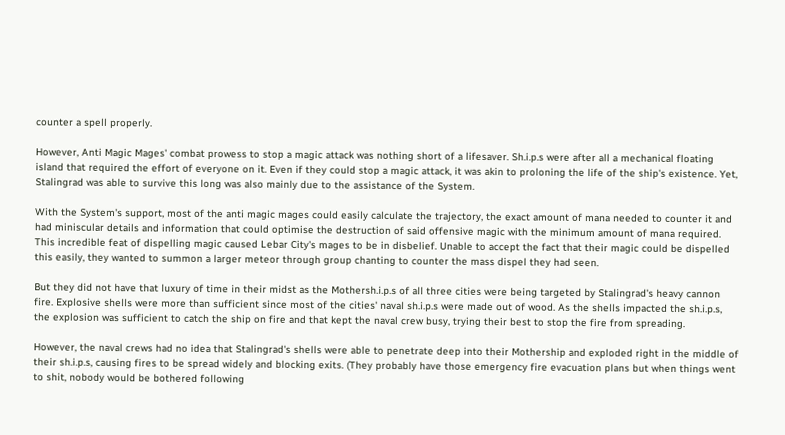counter a spell properly.

However, Anti Magic Mages' combat prowess to stop a magic attack was nothing short of a lifesaver. Sh.i.p.s were after all a mechanical floating island that required the effort of everyone on it. Even if they could stop a magic attack, it was akin to proloning the life of the ship's existence. Yet, Stalingrad was able to survive this long was also mainly due to the assistance of the System.

With the System's support, most of the anti magic mages could easily calculate the trajectory, the exact amount of mana needed to counter it and had miniscular details and information that could optimise the destruction of said offensive magic with the minimum amount of mana required. This incredible feat of dispelling magic caused Lebar City's mages to be in disbelief. Unable to accept the fact that their magic could be dispelled this easily, they wanted to summon a larger meteor through group chanting to counter the mass dispel they had seen.

But they did not have that luxury of time in their midst as the Mothersh.i.p.s of all three cities were being targeted by Stalingrad's heavy cannon fire. Explosive shells were more than sufficient since most of the cities' naval sh.i.p.s were made out of wood. As the shells impacted the sh.i.p.s, the explosion was sufficient to catch the ship on fire and that kept the naval crew busy, trying their best to stop the fire from spreading.

However, the naval crews had no idea that Stalingrad's shells were able to penetrate deep into their Mothership and exploded right in the middle of their sh.i.p.s, causing fires to be spread widely and blocking exits. (They probably have those emergency fire evacuation plans but when things went to shit, nobody would be bothered following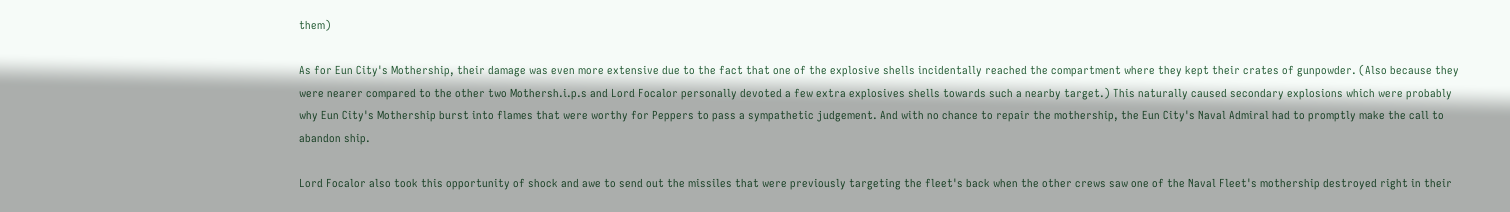them)

As for Eun City's Mothership, their damage was even more extensive due to the fact that one of the explosive shells incidentally reached the compartment where they kept their crates of gunpowder. (Also because they were nearer compared to the other two Mothersh.i.p.s and Lord Focalor personally devoted a few extra explosives shells towards such a nearby target.) This naturally caused secondary explosions which were probably why Eun City's Mothership burst into flames that were worthy for Peppers to pass a sympathetic judgement. And with no chance to repair the mothership, the Eun City's Naval Admiral had to promptly make the call to abandon ship.

Lord Focalor also took this opportunity of shock and awe to send out the missiles that were previously targeting the fleet's back when the other crews saw one of the Naval Fleet's mothership destroyed right in their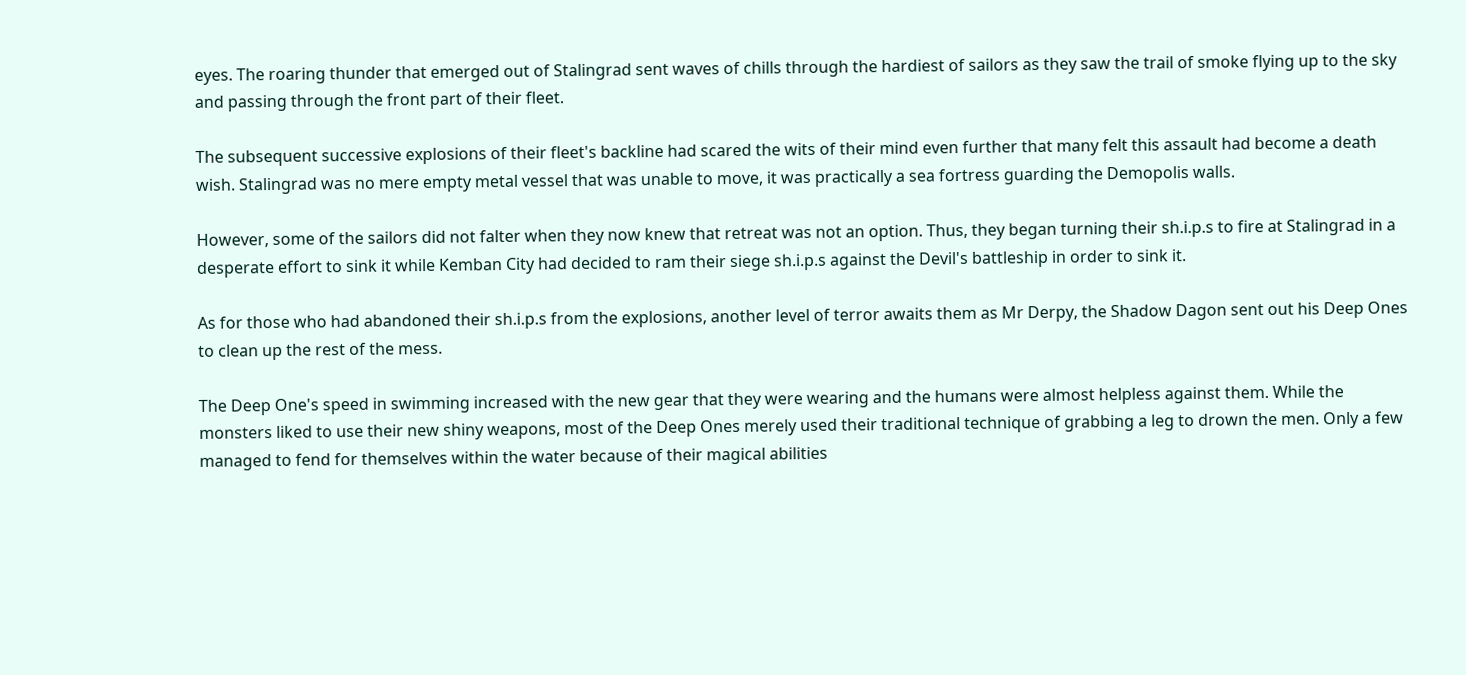eyes. The roaring thunder that emerged out of Stalingrad sent waves of chills through the hardiest of sailors as they saw the trail of smoke flying up to the sky and passing through the front part of their fleet.

The subsequent successive explosions of their fleet's backline had scared the wits of their mind even further that many felt this assault had become a death wish. Stalingrad was no mere empty metal vessel that was unable to move, it was practically a sea fortress guarding the Demopolis walls.

However, some of the sailors did not falter when they now knew that retreat was not an option. Thus, they began turning their sh.i.p.s to fire at Stalingrad in a desperate effort to sink it while Kemban City had decided to ram their siege sh.i.p.s against the Devil's battleship in order to sink it.

As for those who had abandoned their sh.i.p.s from the explosions, another level of terror awaits them as Mr Derpy, the Shadow Dagon sent out his Deep Ones to clean up the rest of the mess.

The Deep One's speed in swimming increased with the new gear that they were wearing and the humans were almost helpless against them. While the monsters liked to use their new shiny weapons, most of the Deep Ones merely used their traditional technique of grabbing a leg to drown the men. Only a few managed to fend for themselves within the water because of their magical abilities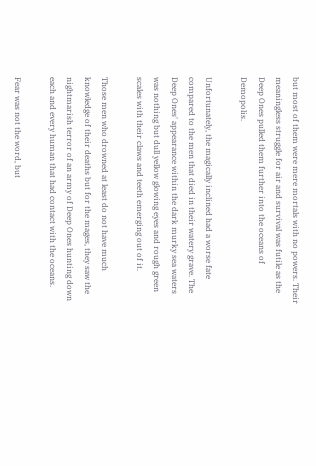but most of them were mere mortals with no powers. Their meaningless struggle for air and survival was futile as the Deep Ones pulled them further into the oceans of Demopolis.

Unfortunately, the magically inclined had a worse fate compared to the men that died in their watery grave. The Deep Ones' appearance within the dark murky sea waters was nothing but dull yellow glowing eyes and rough green scales with their claws and teeth emerging out of it.

Those men who drowned at least do not have much knowledge of their deaths but for the mages, they saw the nightmarish terror of an army of Deep Ones hunting down each and every human that had contact with the oceans.

Fear was not the word, but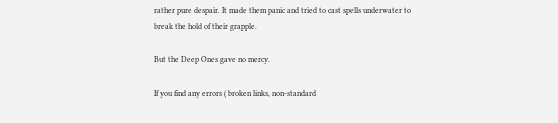rather pure despair. It made them panic and tried to cast spells underwater to break the hold of their grapple.

But the Deep Ones gave no mercy.

If you find any errors ( broken links, non-standard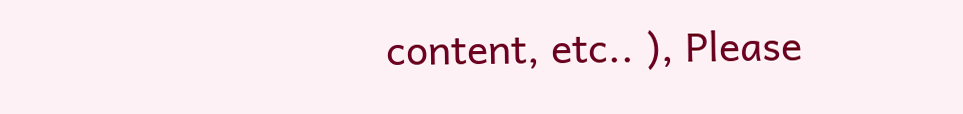content, etc.. ), Please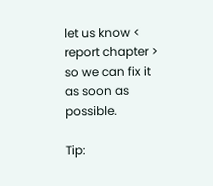let us know < report chapter > so we can fix it as soon as possible.

Tip: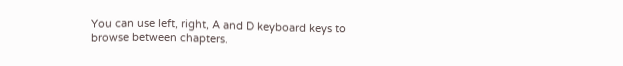You can use left, right, A and D keyboard keys to browse between chapters.